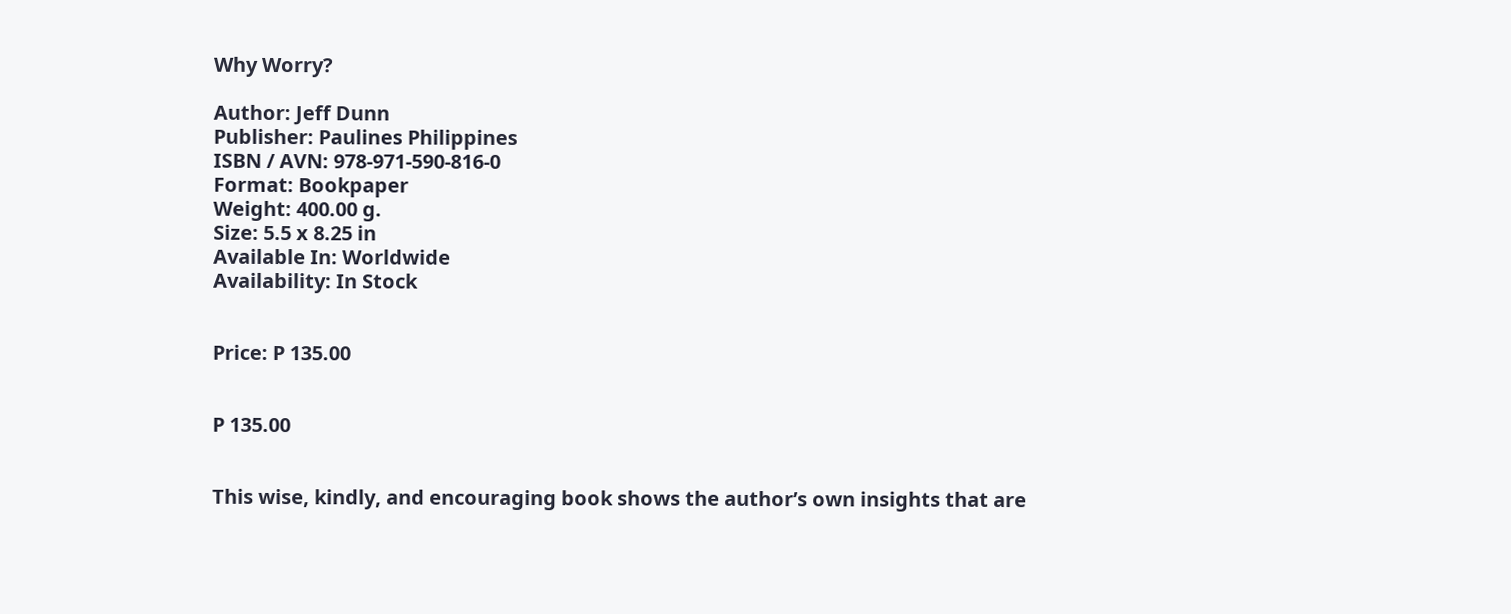Why Worry?

Author: Jeff Dunn
Publisher: Paulines Philippines
ISBN / AVN: 978-971-590-816-0
Format: Bookpaper
Weight: 400.00 g.
Size: 5.5 x 8.25 in
Available In: Worldwide
Availability: In Stock


Price: P 135.00


P 135.00


This wise, kindly, and encouraging book shows the author’s own insights that are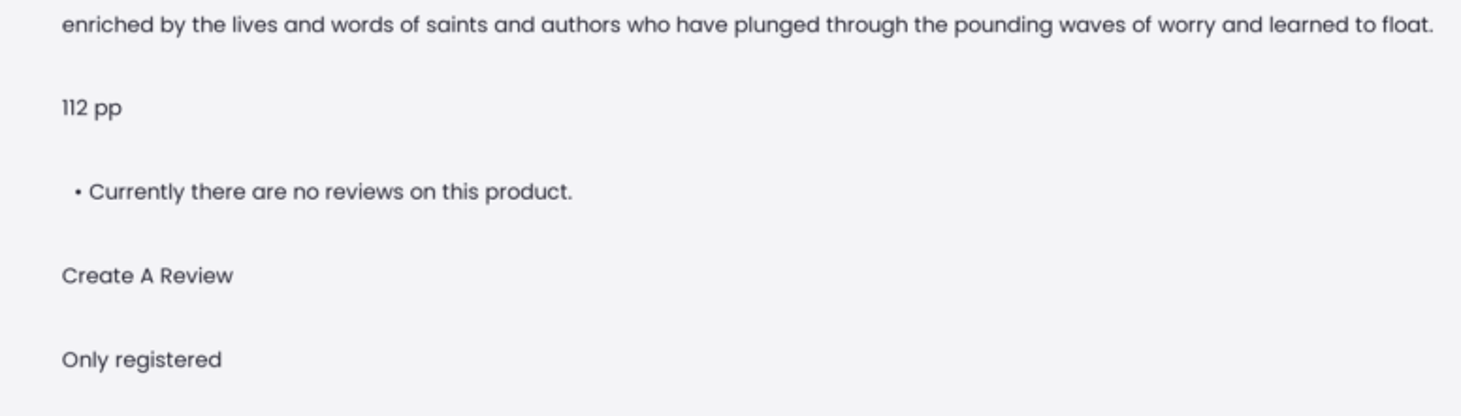enriched by the lives and words of saints and authors who have plunged through the pounding waves of worry and learned to float.

112 pp

  • Currently there are no reviews on this product.

Create A Review

Only registered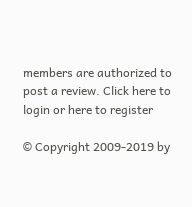members are authorized to post a review. Click here to login or here to register

© Copyright 2009-2019 by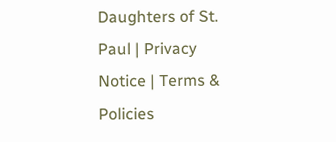Daughters of St. Paul | Privacy Notice | Terms & Policies